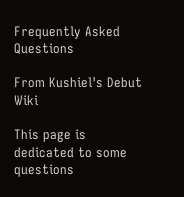Frequently Asked Questions

From Kushiel's Debut Wiki

This page is dedicated to some questions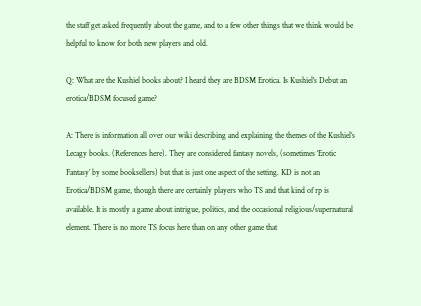the staff get asked frequently about the game, and to a few other things that we think would be helpful to know for both new players and old.

Q: What are the Kushiel books about? I heard they are BDSM Erotica. Is Kushiel's Debut an erotica/BDSM focused game?

A: There is information all over our wiki describing and explaining the themes of the Kushiel’s Lecagy books. (References here). They are considered fantasy novels, (sometimes ‘Erotic Fantasy’ by some booksellers) but that is just one aspect of the setting. KD is not an Erotica/BDSM game, though there are certainly players who TS and that kind of rp is available. It is mostly a game about intrigue, politics, and the occasional religious/supernatural element. There is no more TS focus here than on any other game that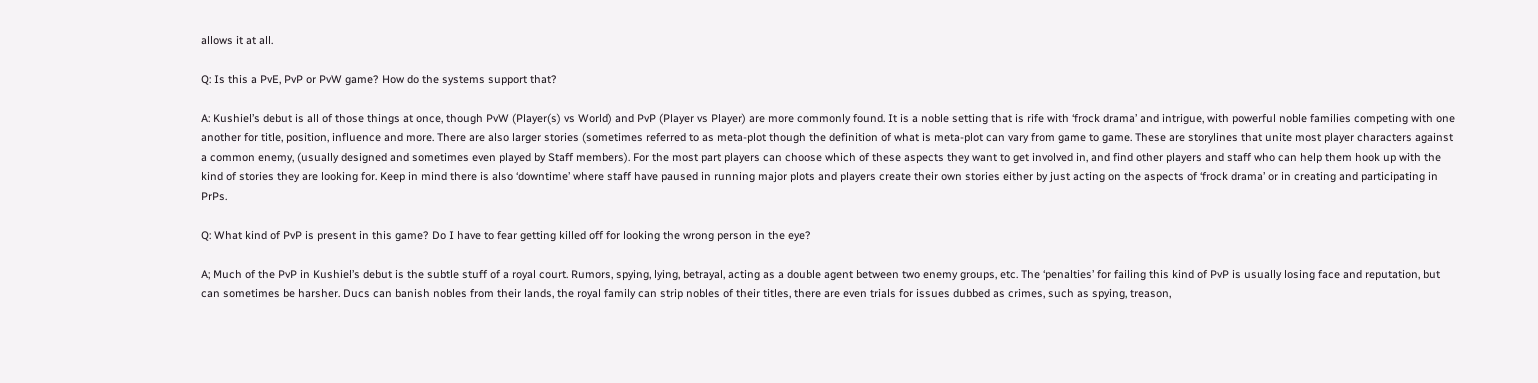allows it at all.

Q: Is this a PvE, PvP or PvW game? How do the systems support that?

A: Kushiel’s debut is all of those things at once, though PvW (Player(s) vs World) and PvP (Player vs Player) are more commonly found. It is a noble setting that is rife with ‘frock drama’ and intrigue, with powerful noble families competing with one another for title, position, influence and more. There are also larger stories (sometimes referred to as meta-plot though the definition of what is meta-plot can vary from game to game. These are storylines that unite most player characters against a common enemy, (usually designed and sometimes even played by Staff members). For the most part players can choose which of these aspects they want to get involved in, and find other players and staff who can help them hook up with the kind of stories they are looking for. Keep in mind there is also ‘downtime’ where staff have paused in running major plots and players create their own stories either by just acting on the aspects of ‘frock drama’ or in creating and participating in PrPs.

Q: What kind of PvP is present in this game? Do I have to fear getting killed off for looking the wrong person in the eye?

A; Much of the PvP in Kushiel’s debut is the subtle stuff of a royal court. Rumors, spying, lying, betrayal, acting as a double agent between two enemy groups, etc. The ‘penalties’ for failing this kind of PvP is usually losing face and reputation, but can sometimes be harsher. Ducs can banish nobles from their lands, the royal family can strip nobles of their titles, there are even trials for issues dubbed as crimes, such as spying, treason,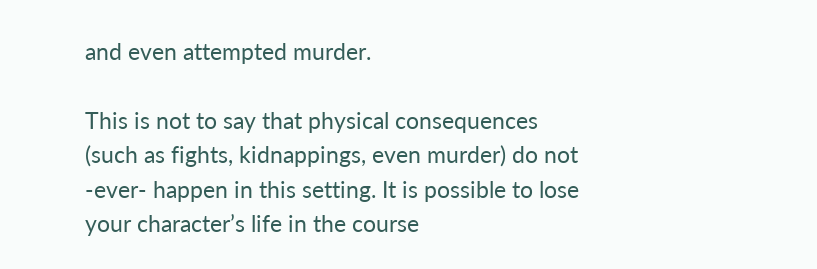and even attempted murder.

This is not to say that physical consequences (such as fights, kidnappings, even murder) do not -ever- happen in this setting. It is possible to lose your character’s life in the course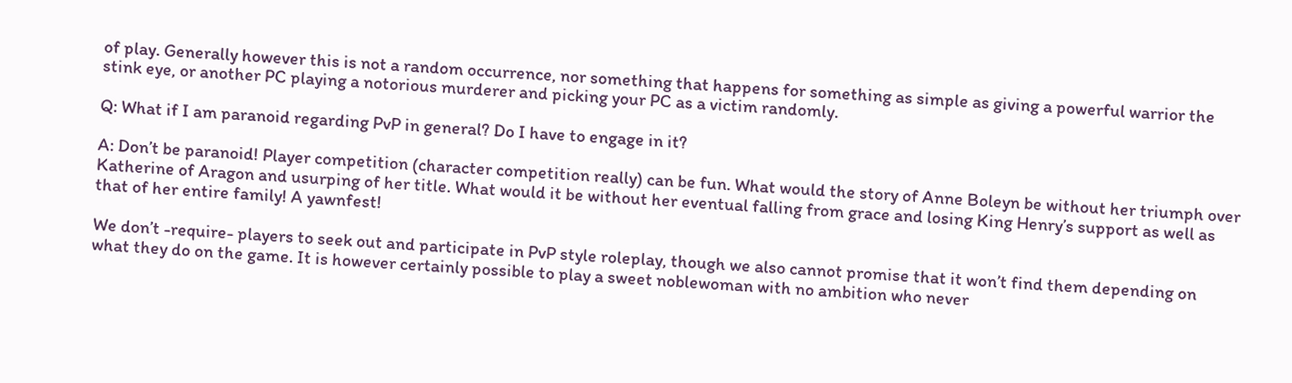of play. Generally however this is not a random occurrence, nor something that happens for something as simple as giving a powerful warrior the stink eye, or another PC playing a notorious murderer and picking your PC as a victim randomly.

Q: What if I am paranoid regarding PvP in general? Do I have to engage in it?

A: Don’t be paranoid! Player competition (character competition really) can be fun. What would the story of Anne Boleyn be without her triumph over Katherine of Aragon and usurping of her title. What would it be without her eventual falling from grace and losing King Henry’s support as well as that of her entire family! A yawnfest!

We don’t -require- players to seek out and participate in PvP style roleplay, though we also cannot promise that it won’t find them depending on what they do on the game. It is however certainly possible to play a sweet noblewoman with no ambition who never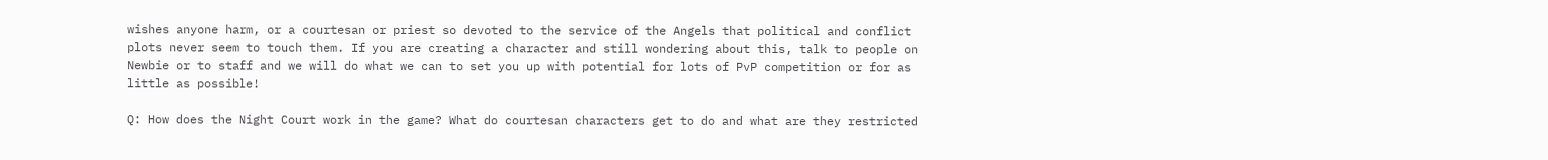wishes anyone harm, or a courtesan or priest so devoted to the service of the Angels that political and conflict plots never seem to touch them. If you are creating a character and still wondering about this, talk to people on Newbie or to staff and we will do what we can to set you up with potential for lots of PvP competition or for as little as possible!

Q: How does the Night Court work in the game? What do courtesan characters get to do and what are they restricted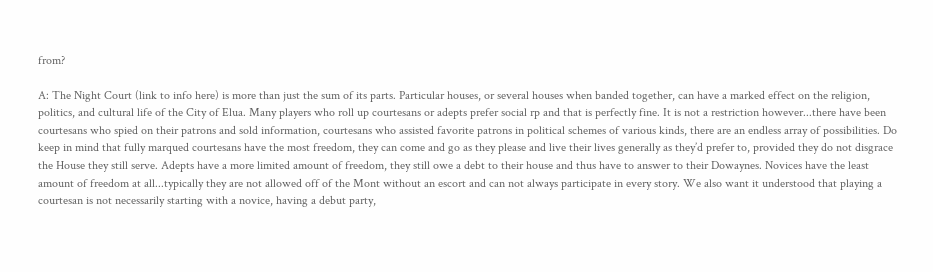from?

A: The Night Court (link to info here) is more than just the sum of its parts. Particular houses, or several houses when banded together, can have a marked effect on the religion, politics, and cultural life of the City of Elua. Many players who roll up courtesans or adepts prefer social rp and that is perfectly fine. It is not a restriction however...there have been courtesans who spied on their patrons and sold information, courtesans who assisted favorite patrons in political schemes of various kinds, there are an endless array of possibilities. Do keep in mind that fully marqued courtesans have the most freedom, they can come and go as they please and live their lives generally as they’d prefer to, provided they do not disgrace the House they still serve. Adepts have a more limited amount of freedom, they still owe a debt to their house and thus have to answer to their Dowaynes. Novices have the least amount of freedom at all...typically they are not allowed off of the Mont without an escort and can not always participate in every story. We also want it understood that playing a courtesan is not necessarily starting with a novice, having a debut party,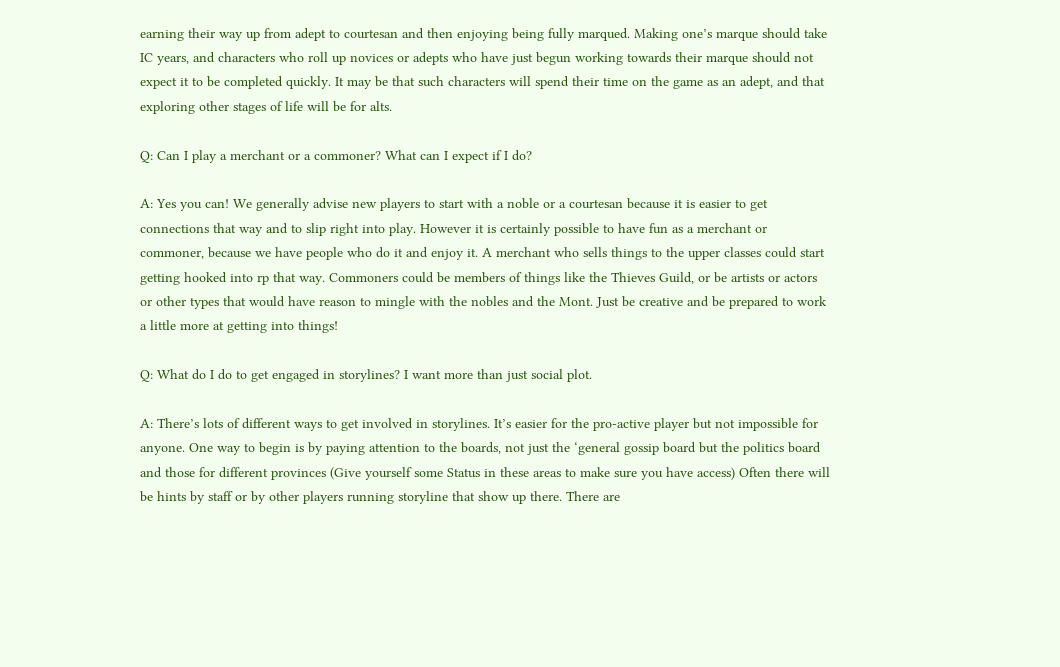earning their way up from adept to courtesan and then enjoying being fully marqued. Making one’s marque should take IC years, and characters who roll up novices or adepts who have just begun working towards their marque should not expect it to be completed quickly. It may be that such characters will spend their time on the game as an adept, and that exploring other stages of life will be for alts.

Q: Can I play a merchant or a commoner? What can I expect if I do?

A: Yes you can! We generally advise new players to start with a noble or a courtesan because it is easier to get connections that way and to slip right into play. However it is certainly possible to have fun as a merchant or commoner, because we have people who do it and enjoy it. A merchant who sells things to the upper classes could start getting hooked into rp that way. Commoners could be members of things like the Thieves Guild, or be artists or actors or other types that would have reason to mingle with the nobles and the Mont. Just be creative and be prepared to work a little more at getting into things!

Q: What do I do to get engaged in storylines? I want more than just social plot.

A: There’s lots of different ways to get involved in storylines. It’s easier for the pro-active player but not impossible for anyone. One way to begin is by paying attention to the boards, not just the ‘general gossip board but the politics board and those for different provinces (Give yourself some Status in these areas to make sure you have access) Often there will be hints by staff or by other players running storyline that show up there. There are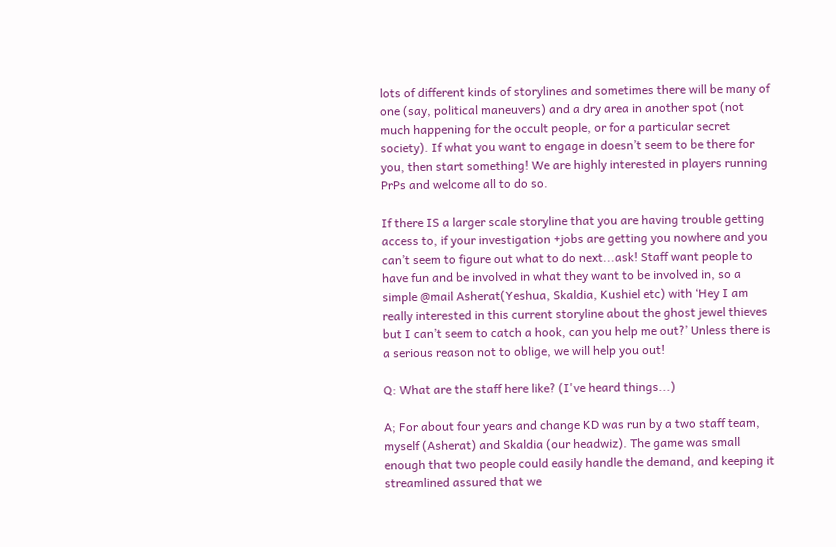lots of different kinds of storylines and sometimes there will be many of one (say, political maneuvers) and a dry area in another spot (not much happening for the occult people, or for a particular secret society). If what you want to engage in doesn’t seem to be there for you, then start something! We are highly interested in players running PrPs and welcome all to do so.

If there IS a larger scale storyline that you are having trouble getting access to, if your investigation +jobs are getting you nowhere and you can’t seem to figure out what to do next...ask! Staff want people to have fun and be involved in what they want to be involved in, so a simple @mail Asherat(Yeshua, Skaldia, Kushiel etc) with ‘Hey I am really interested in this current storyline about the ghost jewel thieves but I can’t seem to catch a hook, can you help me out?’ Unless there is a serious reason not to oblige, we will help you out!

Q: What are the staff here like? (I've heard things...)

A; For about four years and change KD was run by a two staff team, myself (Asherat) and Skaldia (our headwiz). The game was small enough that two people could easily handle the demand, and keeping it streamlined assured that we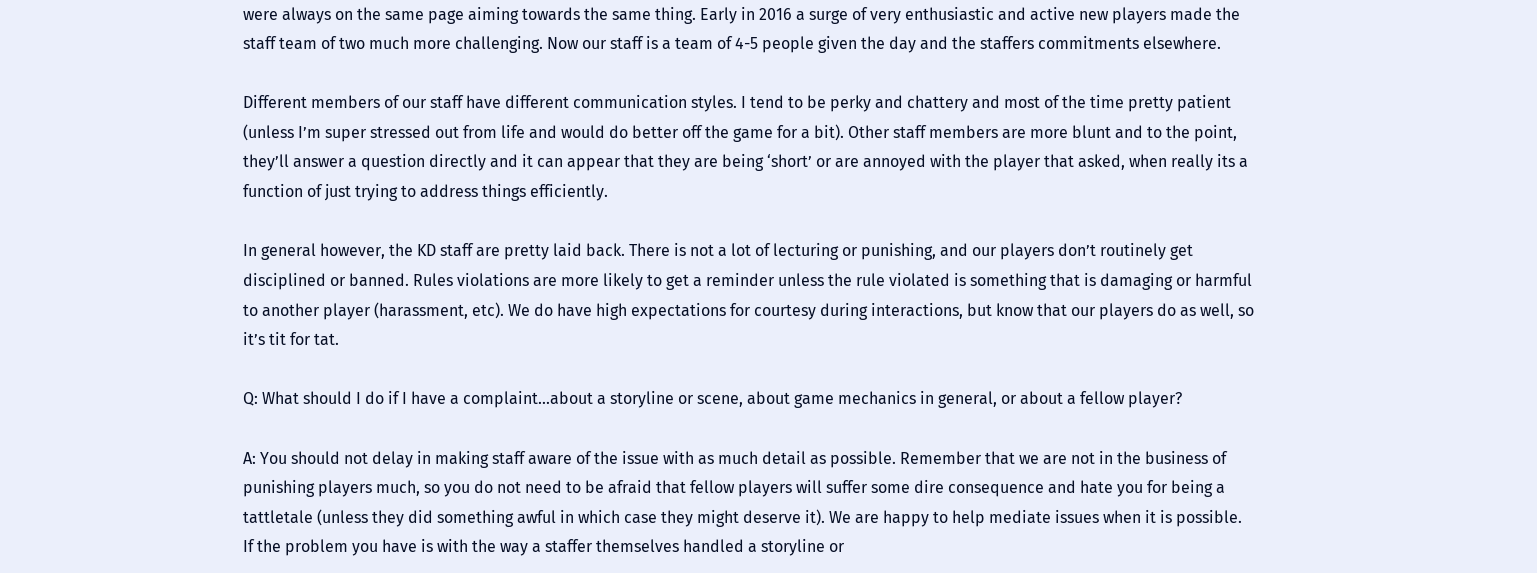were always on the same page aiming towards the same thing. Early in 2016 a surge of very enthusiastic and active new players made the staff team of two much more challenging. Now our staff is a team of 4-5 people given the day and the staffers commitments elsewhere.

Different members of our staff have different communication styles. I tend to be perky and chattery and most of the time pretty patient (unless I’m super stressed out from life and would do better off the game for a bit). Other staff members are more blunt and to the point, they’ll answer a question directly and it can appear that they are being ‘short’ or are annoyed with the player that asked, when really its a function of just trying to address things efficiently.

In general however, the KD staff are pretty laid back. There is not a lot of lecturing or punishing, and our players don’t routinely get disciplined or banned. Rules violations are more likely to get a reminder unless the rule violated is something that is damaging or harmful to another player (harassment, etc). We do have high expectations for courtesy during interactions, but know that our players do as well, so it’s tit for tat.

Q: What should I do if I have a complaint...about a storyline or scene, about game mechanics in general, or about a fellow player?

A: You should not delay in making staff aware of the issue with as much detail as possible. Remember that we are not in the business of punishing players much, so you do not need to be afraid that fellow players will suffer some dire consequence and hate you for being a tattletale (unless they did something awful in which case they might deserve it). We are happy to help mediate issues when it is possible. If the problem you have is with the way a staffer themselves handled a storyline or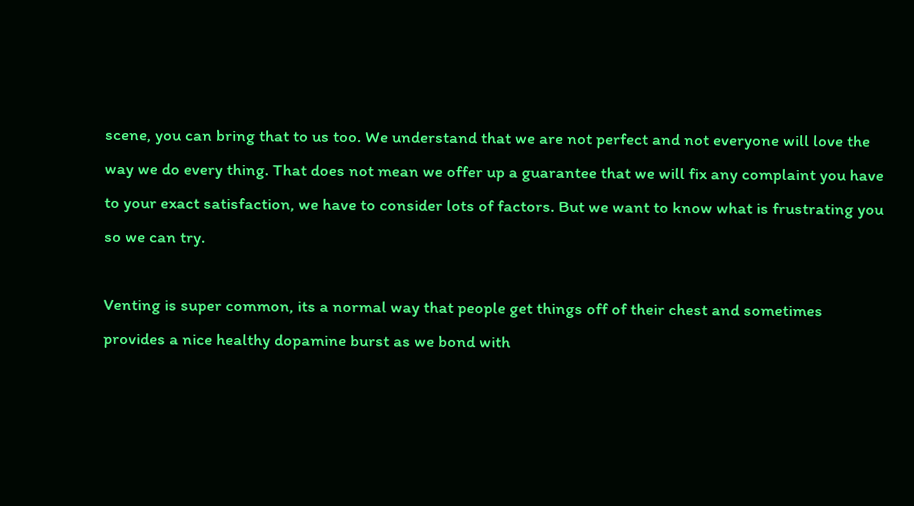scene, you can bring that to us too. We understand that we are not perfect and not everyone will love the way we do every thing. That does not mean we offer up a guarantee that we will fix any complaint you have to your exact satisfaction, we have to consider lots of factors. But we want to know what is frustrating you so we can try.

Venting is super common, its a normal way that people get things off of their chest and sometimes provides a nice healthy dopamine burst as we bond with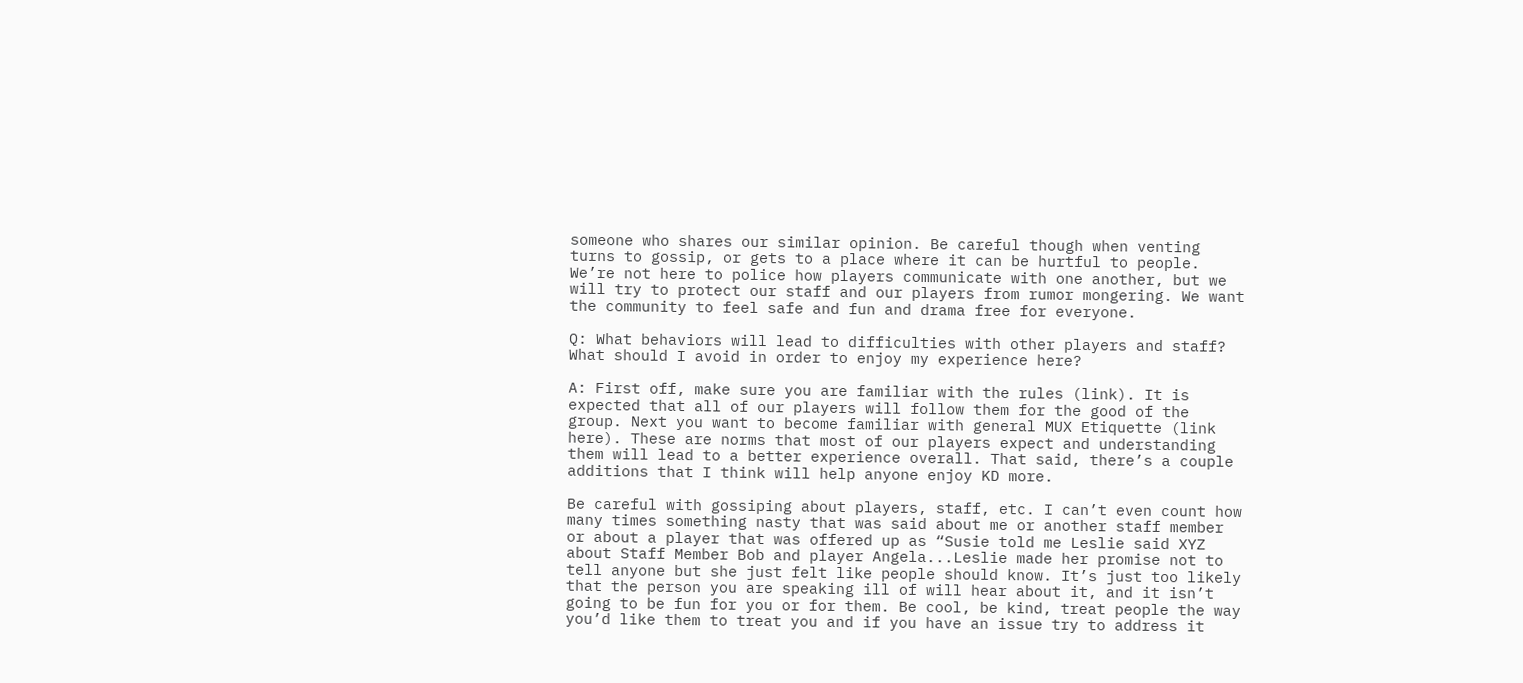someone who shares our similar opinion. Be careful though when venting turns to gossip, or gets to a place where it can be hurtful to people. We’re not here to police how players communicate with one another, but we will try to protect our staff and our players from rumor mongering. We want the community to feel safe and fun and drama free for everyone.

Q: What behaviors will lead to difficulties with other players and staff? What should I avoid in order to enjoy my experience here?

A: First off, make sure you are familiar with the rules (link). It is expected that all of our players will follow them for the good of the group. Next you want to become familiar with general MUX Etiquette (link here). These are norms that most of our players expect and understanding them will lead to a better experience overall. That said, there’s a couple additions that I think will help anyone enjoy KD more.

Be careful with gossiping about players, staff, etc. I can’t even count how many times something nasty that was said about me or another staff member or about a player that was offered up as “Susie told me Leslie said XYZ about Staff Member Bob and player Angela...Leslie made her promise not to tell anyone but she just felt like people should know. It’s just too likely that the person you are speaking ill of will hear about it, and it isn’t going to be fun for you or for them. Be cool, be kind, treat people the way you’d like them to treat you and if you have an issue try to address it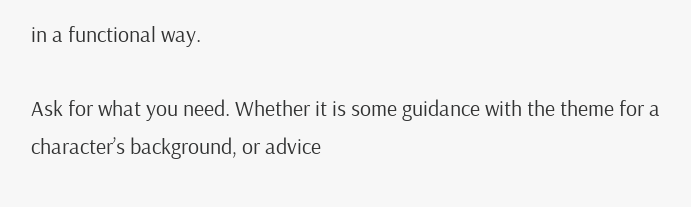in a functional way.

Ask for what you need. Whether it is some guidance with the theme for a character’s background, or advice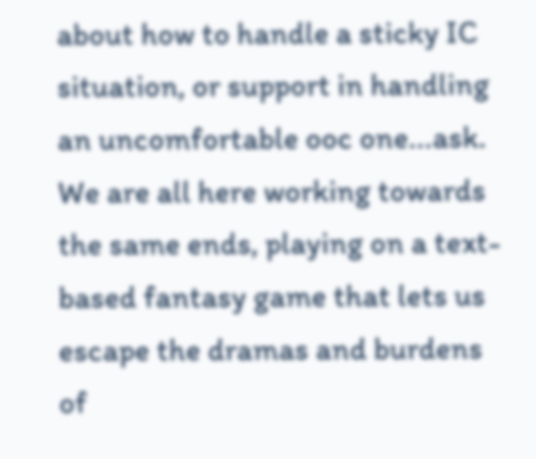about how to handle a sticky IC situation, or support in handling an uncomfortable ooc one...ask. We are all here working towards the same ends, playing on a text-based fantasy game that lets us escape the dramas and burdens of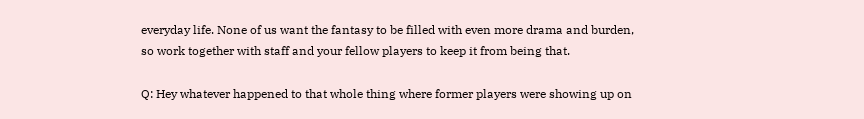everyday life. None of us want the fantasy to be filled with even more drama and burden, so work together with staff and your fellow players to keep it from being that.

Q: Hey whatever happened to that whole thing where former players were showing up on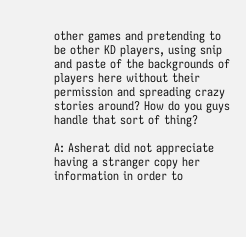other games and pretending to be other KD players, using snip and paste of the backgrounds of players here without their permission and spreading crazy stories around? How do you guys handle that sort of thing?

A: Asherat did not appreciate having a stranger copy her information in order to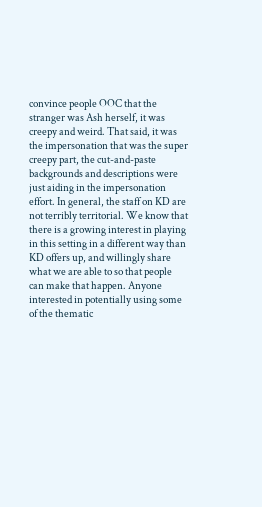convince people OOC that the stranger was Ash herself, it was creepy and weird. That said, it was the impersonation that was the super creepy part, the cut-and-paste backgrounds and descriptions were just aiding in the impersonation effort. In general, the staff on KD are not terribly territorial. We know that there is a growing interest in playing in this setting in a different way than KD offers up, and willingly share what we are able to so that people can make that happen. Anyone interested in potentially using some of the thematic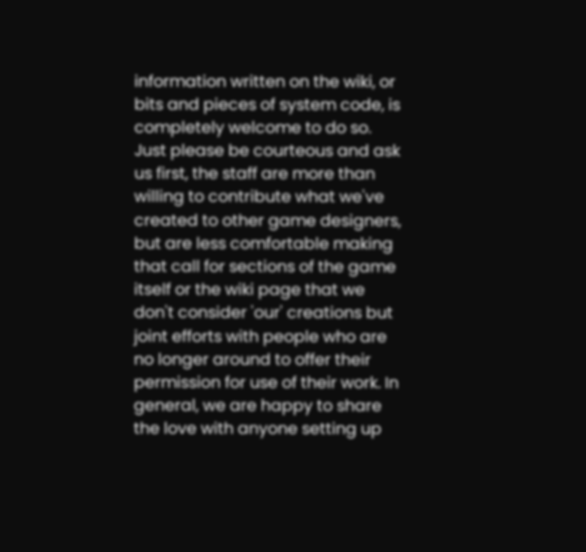information written on the wiki, or bits and pieces of system code, is completely welcome to do so. Just please be courteous and ask us first, the staff are more than willing to contribute what we've created to other game designers, but are less comfortable making that call for sections of the game itself or the wiki page that we don't consider 'our' creations but joint efforts with people who are no longer around to offer their permission for use of their work. In general, we are happy to share the love with anyone setting up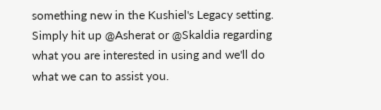something new in the Kushiel's Legacy setting. Simply hit up @Asherat or @Skaldia regarding what you are interested in using and we'll do what we can to assist you.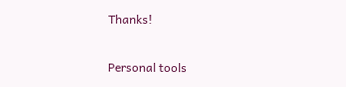Thanks!

Personal tools